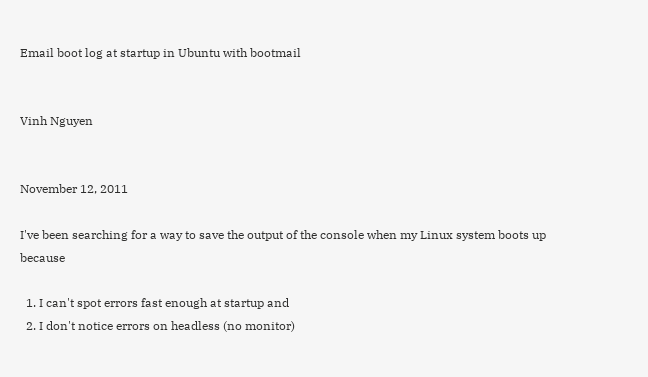Email boot log at startup in Ubuntu with bootmail


Vinh Nguyen


November 12, 2011

I've been searching for a way to save the output of the console when my Linux system boots up because

  1. I can't spot errors fast enough at startup and
  2. I don't notice errors on headless (no monitor)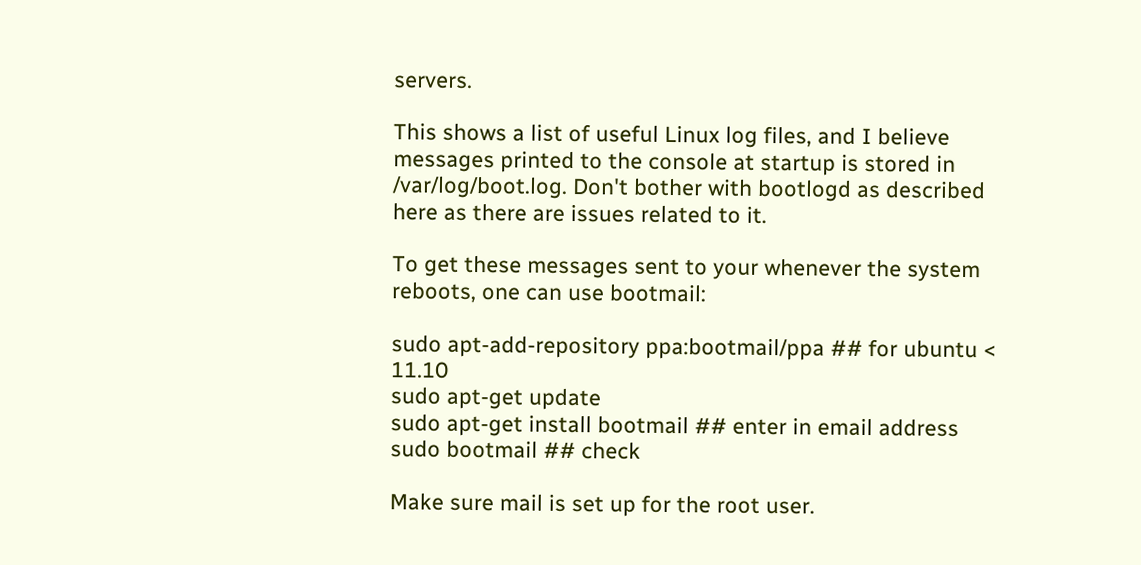servers.

This shows a list of useful Linux log files, and I believe messages printed to the console at startup is stored in /var/log/boot.log. Don't bother with bootlogd as described here as there are issues related to it.

To get these messages sent to your whenever the system reboots, one can use bootmail:

sudo apt-add-repository ppa:bootmail/ppa ## for ubuntu < 11.10
sudo apt-get update
sudo apt-get install bootmail ## enter in email address
sudo bootmail ## check

Make sure mail is set up for the root user.